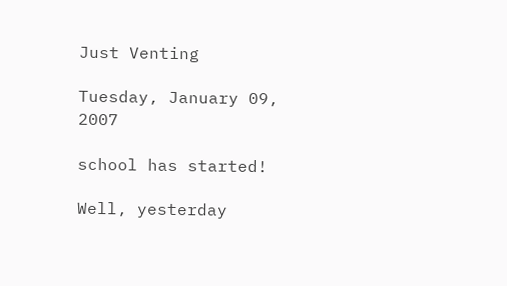Just Venting

Tuesday, January 09, 2007

school has started!

Well, yesterday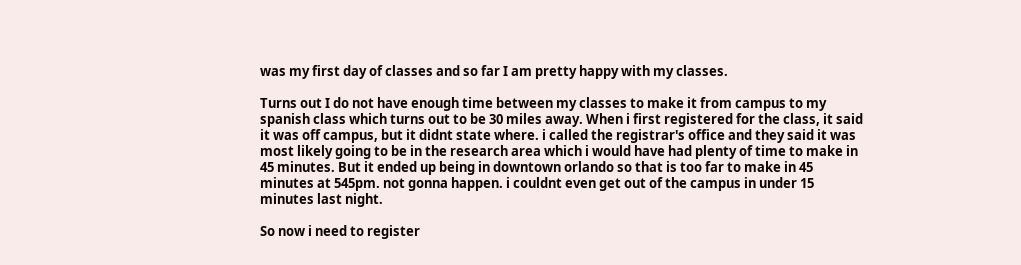was my first day of classes and so far I am pretty happy with my classes.

Turns out I do not have enough time between my classes to make it from campus to my spanish class which turns out to be 30 miles away. When i first registered for the class, it said it was off campus, but it didnt state where. i called the registrar's office and they said it was most likely going to be in the research area which i would have had plenty of time to make in 45 minutes. But it ended up being in downtown orlando so that is too far to make in 45 minutes at 545pm. not gonna happen. i couldnt even get out of the campus in under 15 minutes last night.

So now i need to register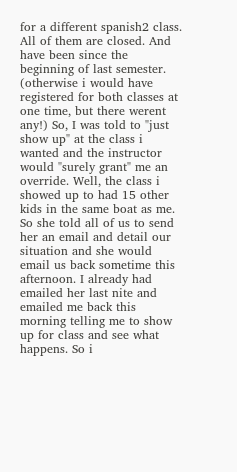for a different spanish2 class. All of them are closed. And have been since the beginning of last semester. (otherwise i would have registered for both classes at one time, but there werent any!) So, I was told to "just show up" at the class i wanted and the instructor would "surely grant" me an override. Well, the class i showed up to had 15 other kids in the same boat as me. So she told all of us to send her an email and detail our situation and she would email us back sometime this afternoon. I already had emailed her last nite and emailed me back this morning telling me to show up for class and see what happens. So i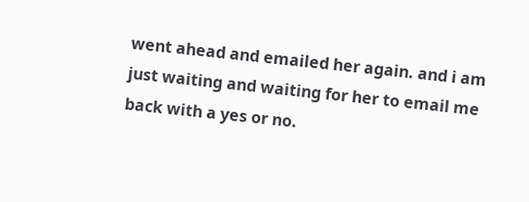went ahead and emailed her again. and i am just waiting and waiting for her to email me back with a yes or no.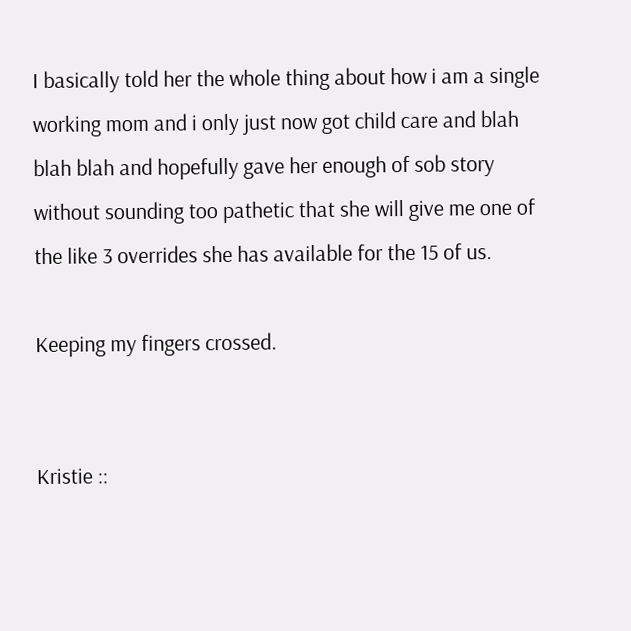I basically told her the whole thing about how i am a single working mom and i only just now got child care and blah blah blah and hopefully gave her enough of sob story without sounding too pathetic that she will give me one of the like 3 overrides she has available for the 15 of us.

Keeping my fingers crossed.


Kristie ::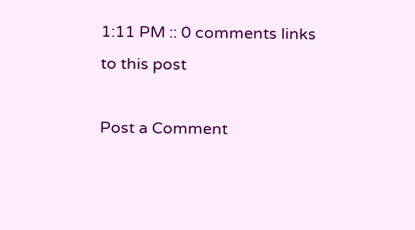1:11 PM :: 0 comments links to this post

Post a Comment